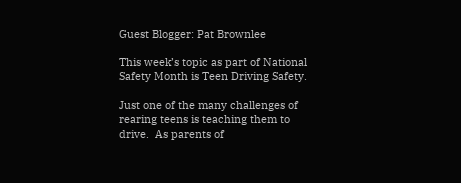Guest Blogger: Pat Brownlee

This week’s topic as part of National Safety Month is Teen Driving Safety.

Just one of the many challenges of rearing teens is teaching them to drive.  As parents of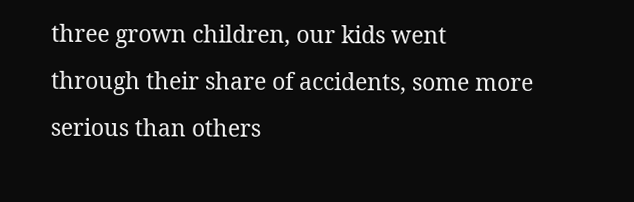three grown children, our kids went through their share of accidents, some more serious than others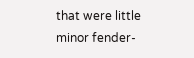that were little minor fender-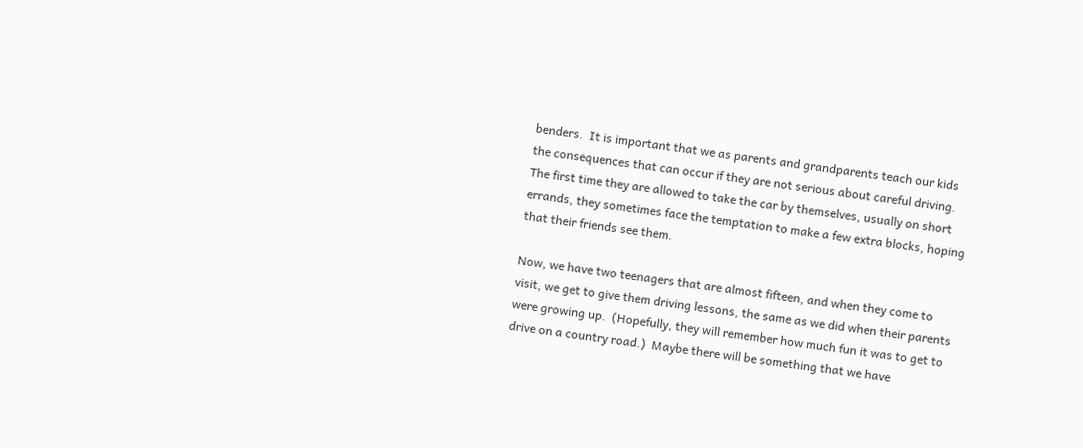benders.  It is important that we as parents and grandparents teach our kids the consequences that can occur if they are not serious about careful driving.  The first time they are allowed to take the car by themselves, usually on short errands, they sometimes face the temptation to make a few extra blocks, hoping that their friends see them.

Now, we have two teenagers that are almost fifteen, and when they come to visit, we get to give them driving lessons, the same as we did when their parents were growing up.  (Hopefully, they will remember how much fun it was to get to drive on a country road.)  Maybe there will be something that we have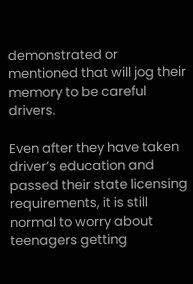demonstrated or mentioned that will jog their memory to be careful drivers.

Even after they have taken driver’s education and passed their state licensing requirements, it is still normal to worry about teenagers getting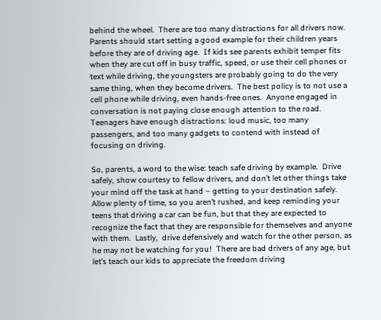behind the wheel.  There are too many distractions for all drivers now.  Parents should start setting a good example for their children years before they are of driving age.  If kids see parents exhibit temper fits when they are cut off in busy traffic, speed, or use their cell phones or text while driving, the youngsters are probably going to do the very same thing, when they become drivers.  The best policy is to not use a cell phone while driving, even hands-free ones.  Anyone engaged in conversation is not paying close enough attention to the road.  Teenagers have enough distractions: loud music, too many passengers, and too many gadgets to contend with instead of focusing on driving.

So, parents, a word to the wise: teach safe driving by example.  Drive safely, show courtesy to fellow drivers, and don’t let other things take your mind off the task at hand – getting to your destination safely.  Allow plenty of time, so you aren’t rushed, and keep reminding your teens that driving a car can be fun, but that they are expected to recognize the fact that they are responsible for themselves and anyone with them.  Lastly,  drive defensively and watch for the other person, as he may not be watching for you!  There are bad drivers of any age, but let’s teach our kids to appreciate the freedom driving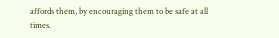affords them, by encouraging them to be safe at all times.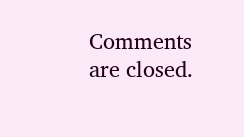Comments are closed.